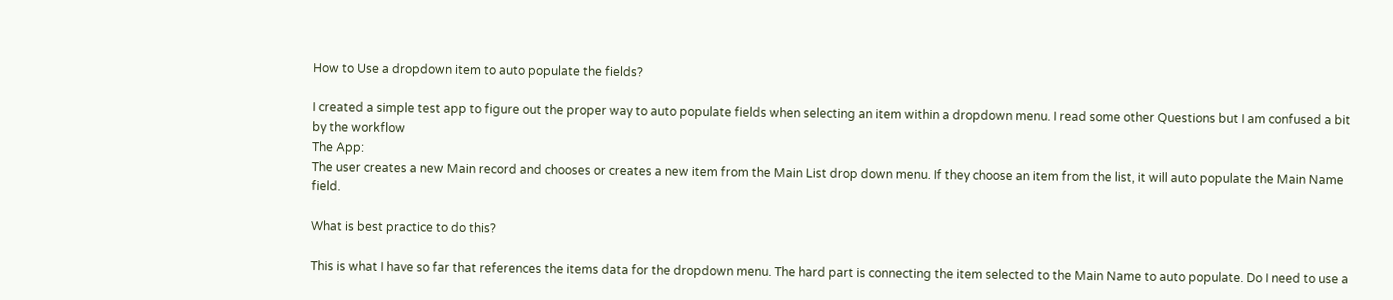How to Use a dropdown item to auto populate the fields?

I created a simple test app to figure out the proper way to auto populate fields when selecting an item within a dropdown menu. I read some other Questions but I am confused a bit by the workflow
The App:
The user creates a new Main record and chooses or creates a new item from the Main List drop down menu. If they choose an item from the list, it will auto populate the Main Name field.

What is best practice to do this?

This is what I have so far that references the items data for the dropdown menu. The hard part is connecting the item selected to the Main Name to auto populate. Do I need to use a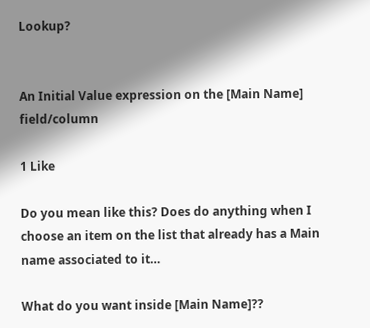Lookup?


An Initial Value expression on the [Main Name] field/column

1 Like

Do you mean like this? Does do anything when I choose an item on the list that already has a Main name associated to it…

What do you want inside [Main Name]??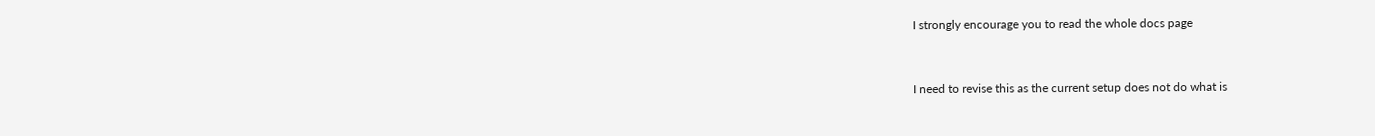I strongly encourage you to read the whole docs page


I need to revise this as the current setup does not do what is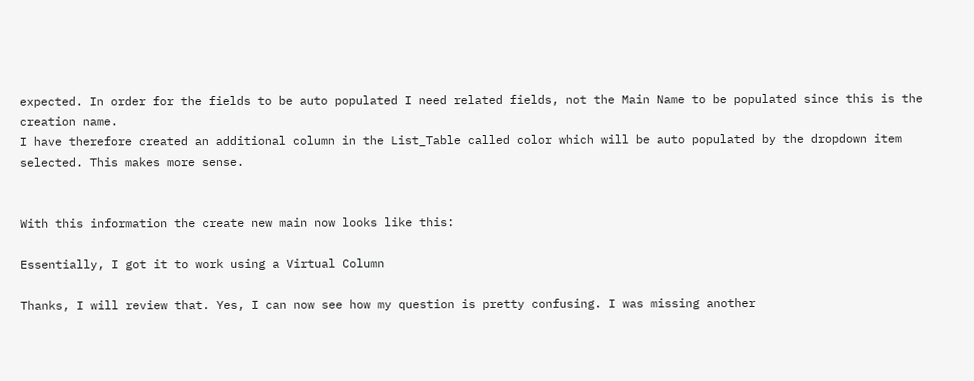expected. In order for the fields to be auto populated I need related fields, not the Main Name to be populated since this is the creation name.
I have therefore created an additional column in the List_Table called color which will be auto populated by the dropdown item selected. This makes more sense.


With this information the create new main now looks like this:

Essentially, I got it to work using a Virtual Column

Thanks, I will review that. Yes, I can now see how my question is pretty confusing. I was missing another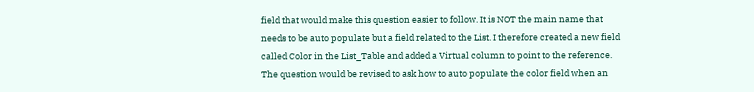field that would make this question easier to follow. It is NOT the main name that needs to be auto populate but a field related to the List. I therefore created a new field called Color in the List_Table and added a Virtual column to point to the reference.
The question would be revised to ask how to auto populate the color field when an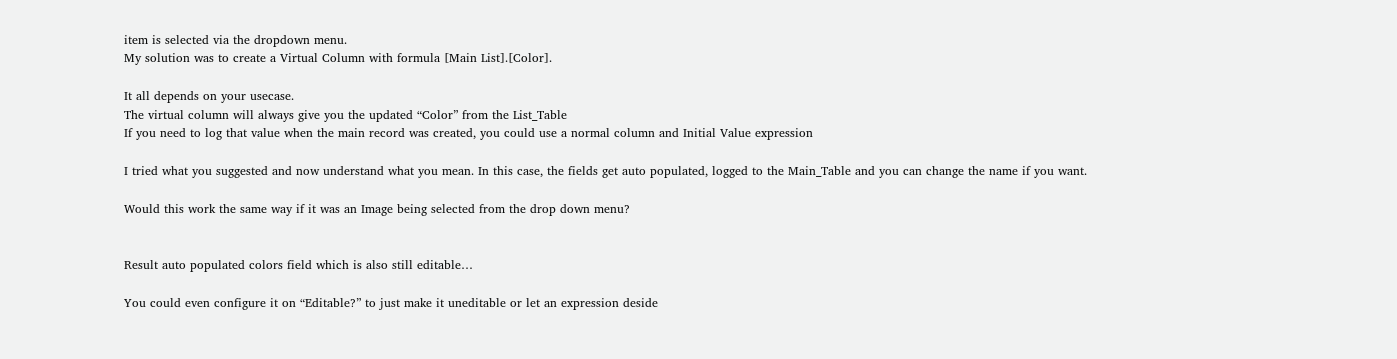item is selected via the dropdown menu.
My solution was to create a Virtual Column with formula [Main List].[Color].

It all depends on your usecase.
The virtual column will always give you the updated “Color” from the List_Table
If you need to log that value when the main record was created, you could use a normal column and Initial Value expression

I tried what you suggested and now understand what you mean. In this case, the fields get auto populated, logged to the Main_Table and you can change the name if you want.

Would this work the same way if it was an Image being selected from the drop down menu?


Result auto populated colors field which is also still editable…

You could even configure it on “Editable?” to just make it uneditable or let an expression deside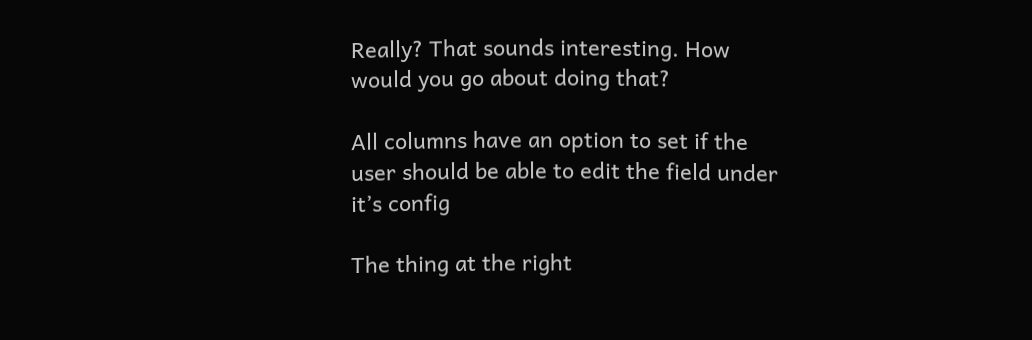Really? That sounds interesting. How would you go about doing that?

All columns have an option to set if the user should be able to edit the field under it’s config

The thing at the right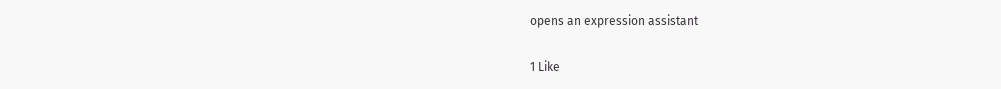opens an expression assistant

1 Like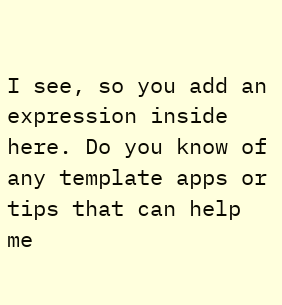I see, so you add an expression inside here. Do you know of any template apps or tips that can help me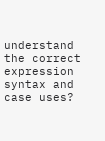understand the correct expression syntax and case uses?